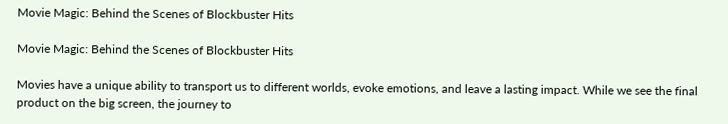Movie Magic: Behind the Scenes of Blockbuster Hits

Movie Magic: Behind the Scenes of Blockbuster Hits

Movies have a unique ability to transport us to different worlds, evoke emotions, and leave a lasting impact. While we see the final product on the big screen, the journey to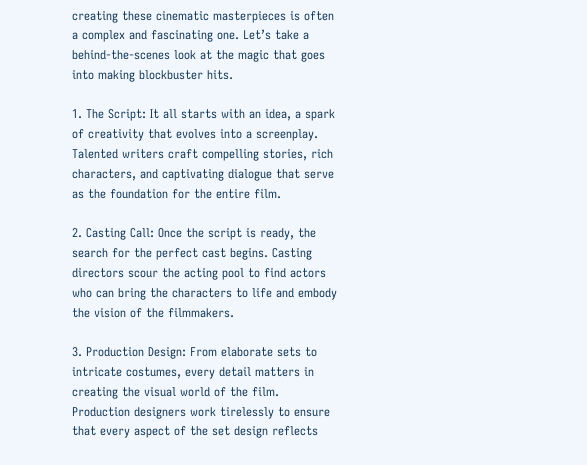creating these cinematic masterpieces is often a complex and fascinating one. Let’s take a behind-the-scenes look at the magic that goes into making blockbuster hits.

1. The Script: It all starts with an idea, a spark of creativity that evolves into a screenplay. Talented writers craft compelling stories, rich characters, and captivating dialogue that serve as the foundation for the entire film.

2. Casting Call: Once the script is ready, the search for the perfect cast begins. Casting directors scour the acting pool to find actors who can bring the characters to life and embody the vision of the filmmakers.

3. Production Design: From elaborate sets to intricate costumes, every detail matters in creating the visual world of the film. Production designers work tirelessly to ensure that every aspect of the set design reflects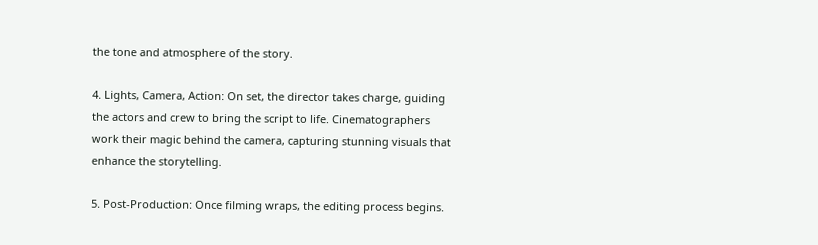the tone and atmosphere of the story.

4. Lights, Camera, Action: On set, the director takes charge, guiding the actors and crew to bring the script to life. Cinematographers work their magic behind the camera, capturing stunning visuals that enhance the storytelling.

5. Post-Production: Once filming wraps, the editing process begins.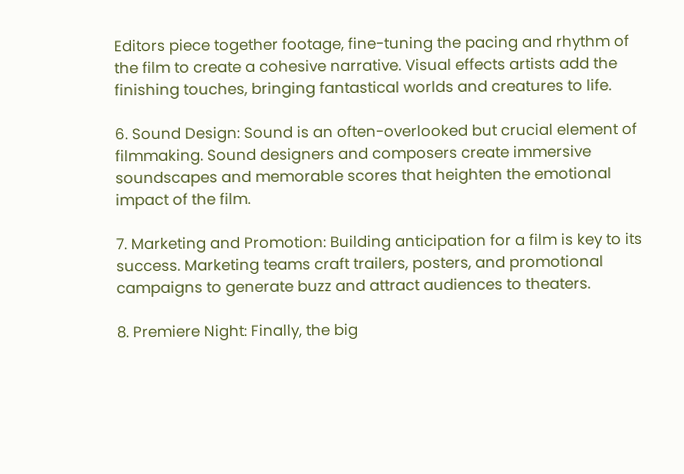Editors piece together footage, fine-tuning the pacing and rhythm of the film to create a cohesive narrative. Visual effects artists add the finishing touches, bringing fantastical worlds and creatures to life.

6. Sound Design: Sound is an often-overlooked but crucial element of filmmaking. Sound designers and composers create immersive soundscapes and memorable scores that heighten the emotional impact of the film.

7. Marketing and Promotion: Building anticipation for a film is key to its success. Marketing teams craft trailers, posters, and promotional campaigns to generate buzz and attract audiences to theaters.

8. Premiere Night: Finally, the big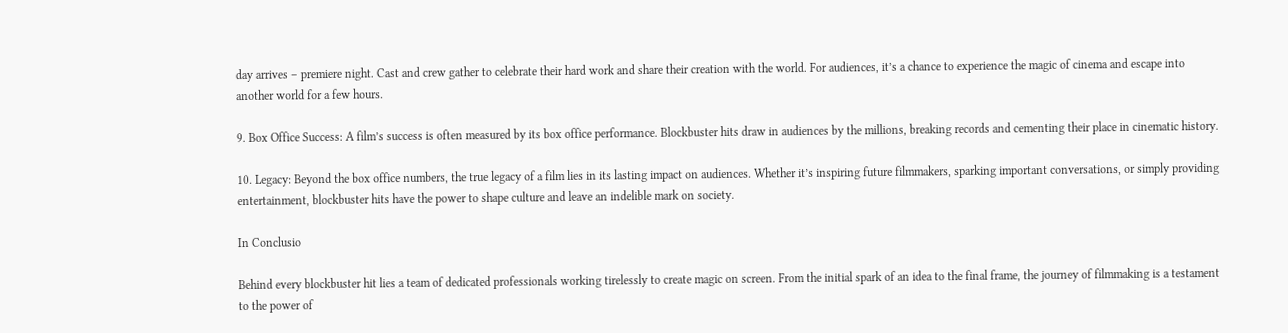day arrives – premiere night. Cast and crew gather to celebrate their hard work and share their creation with the world. For audiences, it’s a chance to experience the magic of cinema and escape into another world for a few hours.

9. Box Office Success: A film’s success is often measured by its box office performance. Blockbuster hits draw in audiences by the millions, breaking records and cementing their place in cinematic history.

10. Legacy: Beyond the box office numbers, the true legacy of a film lies in its lasting impact on audiences. Whether it’s inspiring future filmmakers, sparking important conversations, or simply providing entertainment, blockbuster hits have the power to shape culture and leave an indelible mark on society.

In Conclusio

Behind every blockbuster hit lies a team of dedicated professionals working tirelessly to create magic on screen. From the initial spark of an idea to the final frame, the journey of filmmaking is a testament to the power of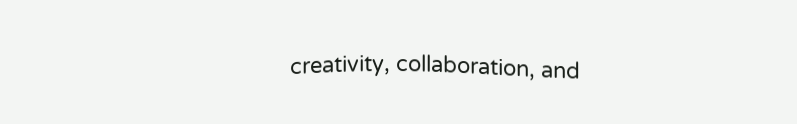creativity, collaboration, and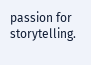passion for storytelling.